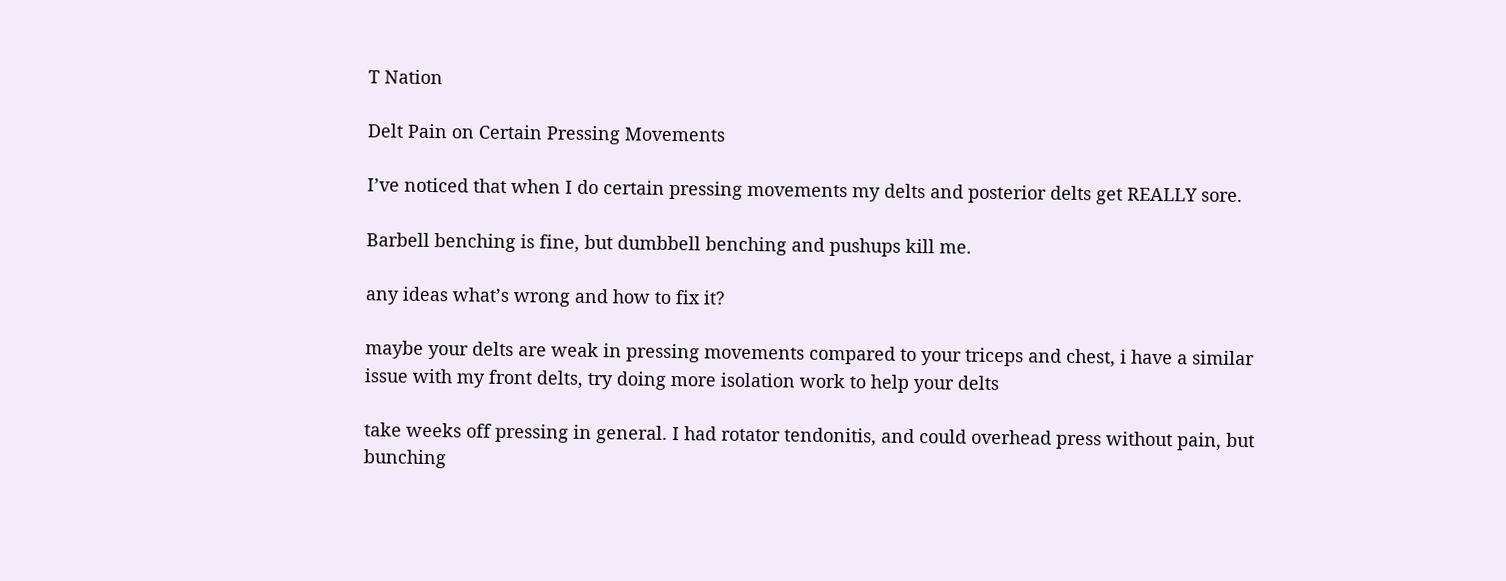T Nation

Delt Pain on Certain Pressing Movements

I’ve noticed that when I do certain pressing movements my delts and posterior delts get REALLY sore.

Barbell benching is fine, but dumbbell benching and pushups kill me.

any ideas what’s wrong and how to fix it?

maybe your delts are weak in pressing movements compared to your triceps and chest, i have a similar issue with my front delts, try doing more isolation work to help your delts

take weeks off pressing in general. I had rotator tendonitis, and could overhead press without pain, but bunching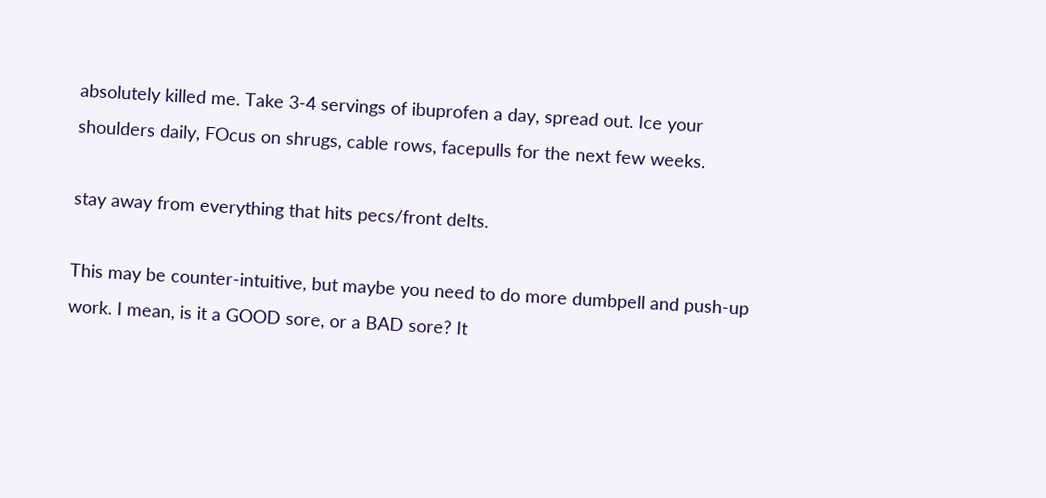absolutely killed me. Take 3-4 servings of ibuprofen a day, spread out. Ice your shoulders daily, FOcus on shrugs, cable rows, facepulls for the next few weeks.

stay away from everything that hits pecs/front delts.

This may be counter-intuitive, but maybe you need to do more dumbpell and push-up work. I mean, is it a GOOD sore, or a BAD sore? It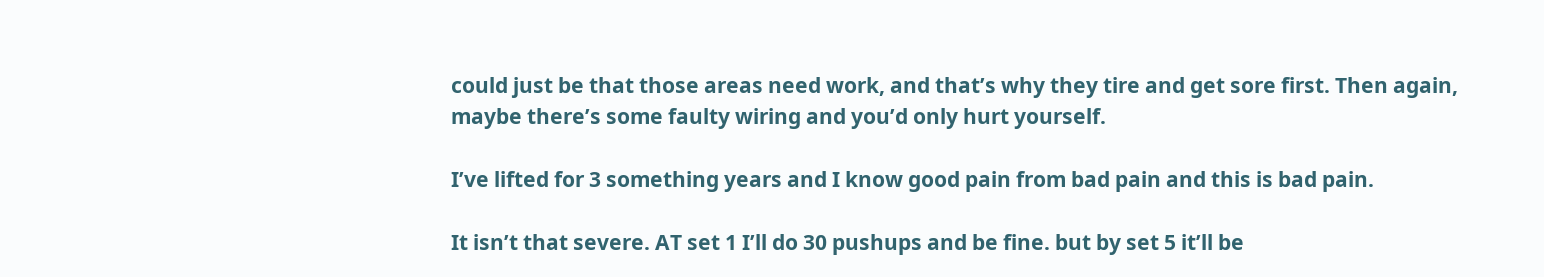could just be that those areas need work, and that’s why they tire and get sore first. Then again, maybe there’s some faulty wiring and you’d only hurt yourself.

I’ve lifted for 3 something years and I know good pain from bad pain and this is bad pain.

It isn’t that severe. AT set 1 I’ll do 30 pushups and be fine. but by set 5 it’ll be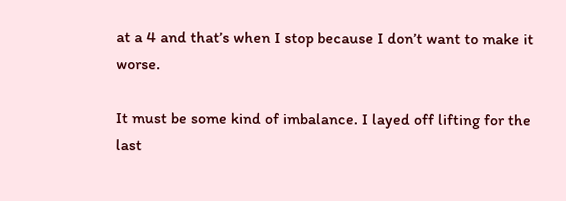at a 4 and that’s when I stop because I don’t want to make it worse.

It must be some kind of imbalance. I layed off lifting for the last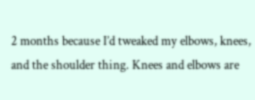2 months because I’d tweaked my elbows, knees, and the shoulder thing. Knees and elbows are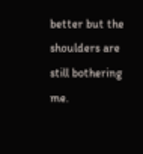better but the shoulders are still bothering me.